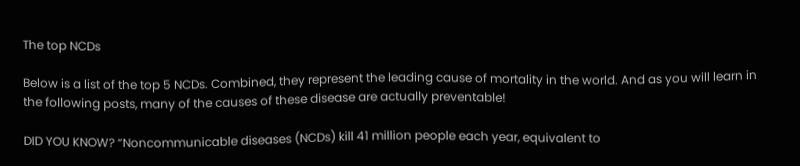The top NCDs

Below is a list of the top 5 NCDs. Combined, they represent the leading cause of mortality in the world. And as you will learn in the following posts, many of the causes of these disease are actually preventable!

DID YOU KNOW? “Noncommunicable diseases (NCDs) kill 41 million people each year, equivalent to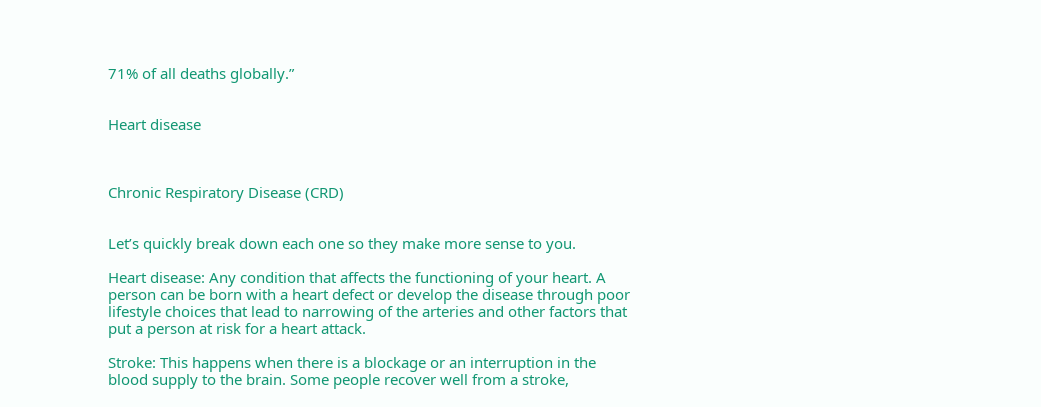71% of all deaths globally.”


Heart disease



Chronic Respiratory Disease (CRD)


Let’s quickly break down each one so they make more sense to you.

Heart disease: Any condition that affects the functioning of your heart. A person can be born with a heart defect or develop the disease through poor lifestyle choices that lead to narrowing of the arteries and other factors that put a person at risk for a heart attack.

Stroke: This happens when there is a blockage or an interruption in the blood supply to the brain. Some people recover well from a stroke,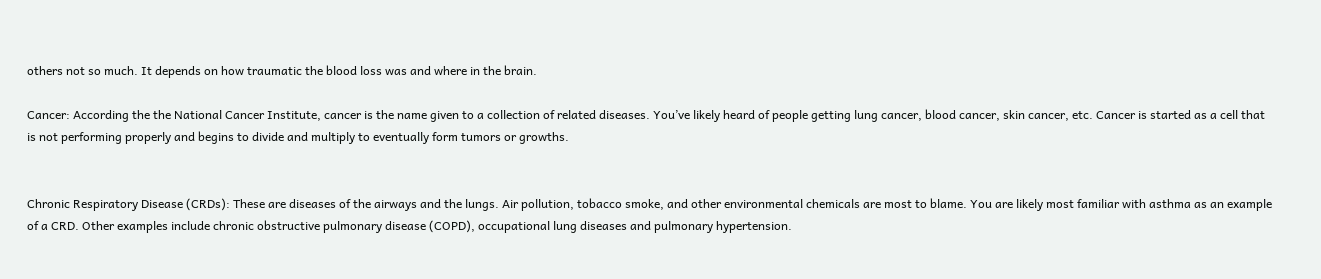others not so much. It depends on how traumatic the blood loss was and where in the brain.

Cancer: According the the National Cancer Institute, cancer is the name given to a collection of related diseases. You’ve likely heard of people getting lung cancer, blood cancer, skin cancer, etc. Cancer is started as a cell that is not performing properly and begins to divide and multiply to eventually form tumors or growths.


Chronic Respiratory Disease (CRDs): These are diseases of the airways and the lungs. Air pollution, tobacco smoke, and other environmental chemicals are most to blame. You are likely most familiar with asthma as an example of a CRD. Other examples include chronic obstructive pulmonary disease (COPD), occupational lung diseases and pulmonary hypertension.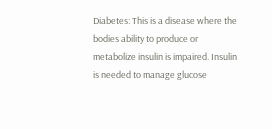Diabetes: This is a disease where the bodies ability to produce or metabolize insulin is impaired. Insulin is needed to manage glucose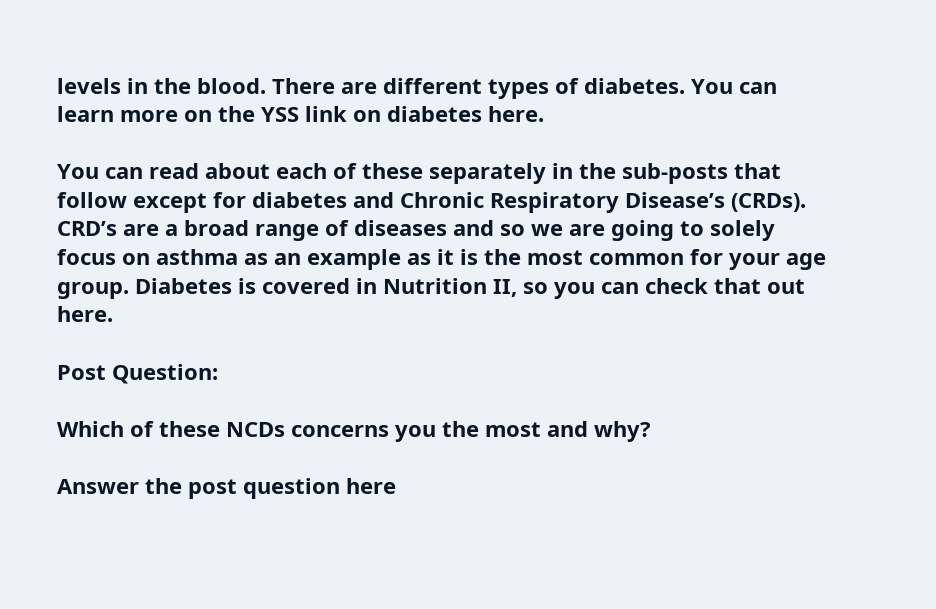levels in the blood. There are different types of diabetes. You can learn more on the YSS link on diabetes here.

You can read about each of these separately in the sub-posts that follow except for diabetes and Chronic Respiratory Disease’s (CRDs). CRD’s are a broad range of diseases and so we are going to solely focus on asthma as an example as it is the most common for your age group. Diabetes is covered in Nutrition II, so you can check that out here.

Post Question:

Which of these NCDs concerns you the most and why?

Answer the post question here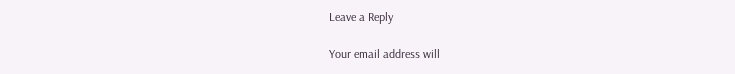Leave a Reply

Your email address will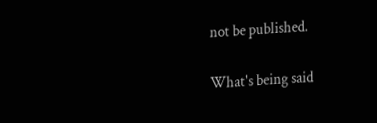not be published.

What's being said